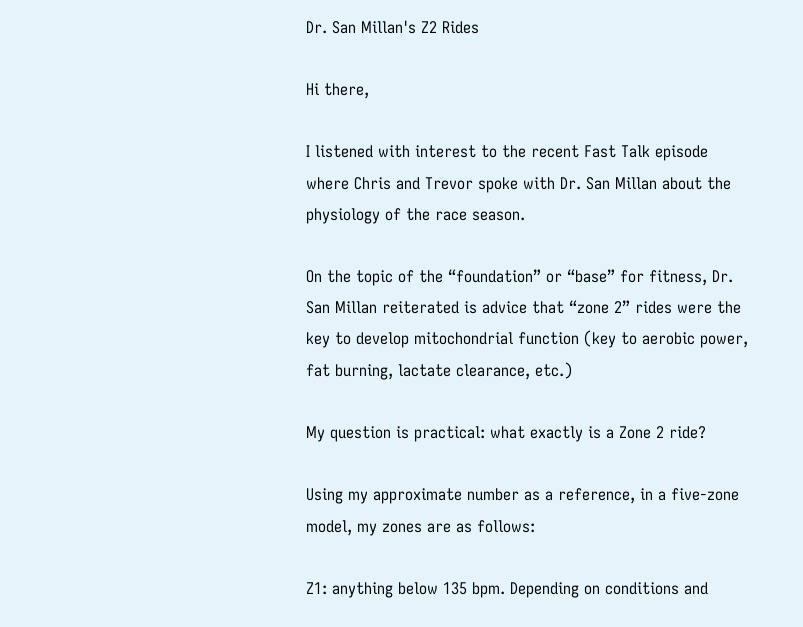Dr. San Millan's Z2 Rides

Hi there,

I listened with interest to the recent Fast Talk episode where Chris and Trevor spoke with Dr. San Millan about the physiology of the race season.

On the topic of the “foundation” or “base” for fitness, Dr. San Millan reiterated is advice that “zone 2” rides were the key to develop mitochondrial function (key to aerobic power, fat burning, lactate clearance, etc.)

My question is practical: what exactly is a Zone 2 ride?

Using my approximate number as a reference, in a five-zone model, my zones are as follows:

Z1: anything below 135 bpm. Depending on conditions and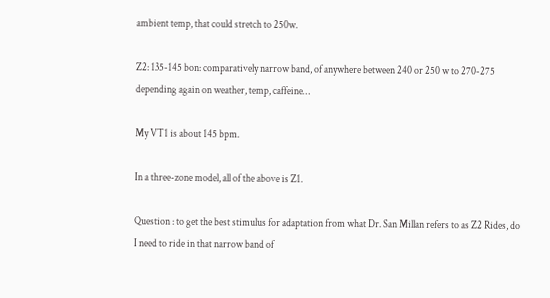ambient temp, that could stretch to 250w.

Z2: 135-145 bon: comparatively narrow band, of anywhere between 240 or 250 w to 270-275 depending again on weather, temp, caffeine…

My VT1 is about 145 bpm.

In a three-zone model, all of the above is Z1.

Question : to get the best stimulus for adaptation from what Dr. San Millan refers to as Z2 Rides, do I need to ride in that narrow band of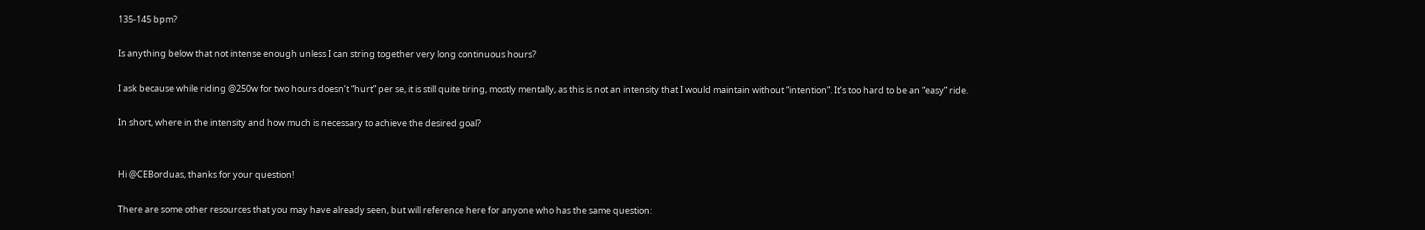135-145 bpm?

Is anything below that not intense enough unless I can string together very long continuous hours?

I ask because while riding @250w for two hours doesn’t “hurt” per se, it is still quite tiring, mostly mentally, as this is not an intensity that I would maintain without “intention”. It’s too hard to be an “easy” ride.

In short, where in the intensity and how much is necessary to achieve the desired goal?


Hi @CEBorduas, thanks for your question!

There are some other resources that you may have already seen, but will reference here for anyone who has the same question: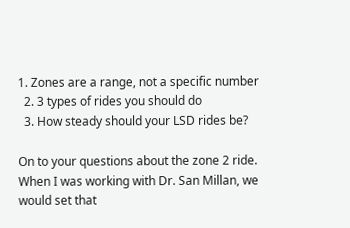1. Zones are a range, not a specific number
  2. 3 types of rides you should do
  3. How steady should your LSD rides be?

On to your questions about the zone 2 ride. When I was working with Dr. San Millan, we would set that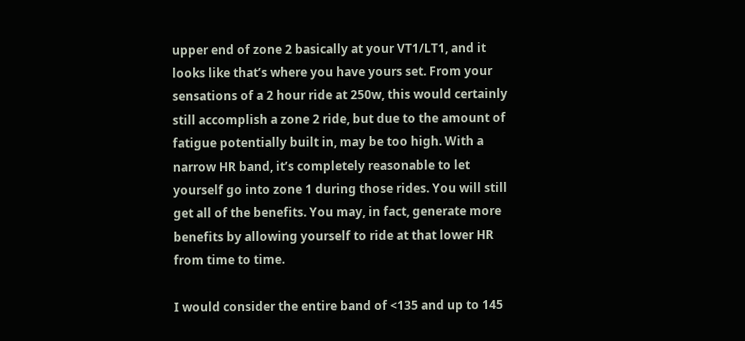upper end of zone 2 basically at your VT1/LT1, and it looks like that’s where you have yours set. From your sensations of a 2 hour ride at 250w, this would certainly still accomplish a zone 2 ride, but due to the amount of fatigue potentially built in, may be too high. With a narrow HR band, it’s completely reasonable to let yourself go into zone 1 during those rides. You will still get all of the benefits. You may, in fact, generate more benefits by allowing yourself to ride at that lower HR from time to time.

I would consider the entire band of <135 and up to 145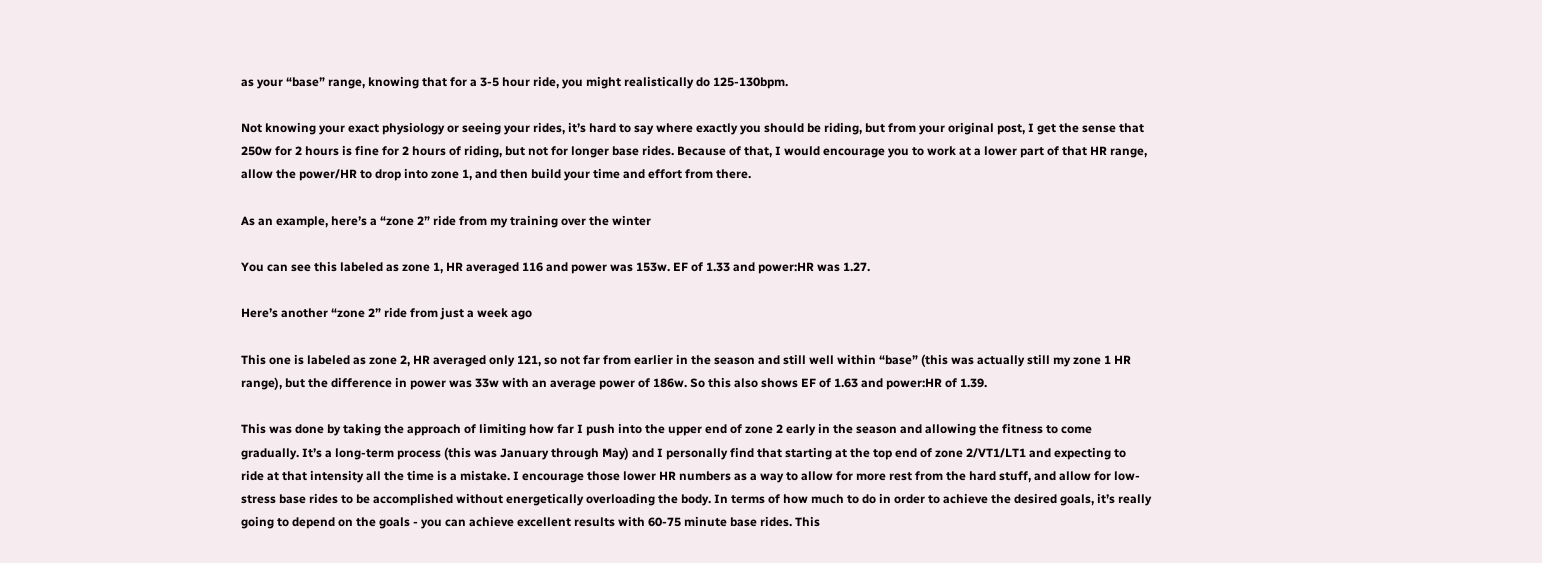as your “base” range, knowing that for a 3-5 hour ride, you might realistically do 125-130bpm.

Not knowing your exact physiology or seeing your rides, it’s hard to say where exactly you should be riding, but from your original post, I get the sense that 250w for 2 hours is fine for 2 hours of riding, but not for longer base rides. Because of that, I would encourage you to work at a lower part of that HR range, allow the power/HR to drop into zone 1, and then build your time and effort from there.

As an example, here’s a “zone 2” ride from my training over the winter

You can see this labeled as zone 1, HR averaged 116 and power was 153w. EF of 1.33 and power:HR was 1.27.

Here’s another “zone 2” ride from just a week ago

This one is labeled as zone 2, HR averaged only 121, so not far from earlier in the season and still well within “base” (this was actually still my zone 1 HR range), but the difference in power was 33w with an average power of 186w. So this also shows EF of 1.63 and power:HR of 1.39.

This was done by taking the approach of limiting how far I push into the upper end of zone 2 early in the season and allowing the fitness to come gradually. It’s a long-term process (this was January through May) and I personally find that starting at the top end of zone 2/VT1/LT1 and expecting to ride at that intensity all the time is a mistake. I encourage those lower HR numbers as a way to allow for more rest from the hard stuff, and allow for low-stress base rides to be accomplished without energetically overloading the body. In terms of how much to do in order to achieve the desired goals, it’s really going to depend on the goals - you can achieve excellent results with 60-75 minute base rides. This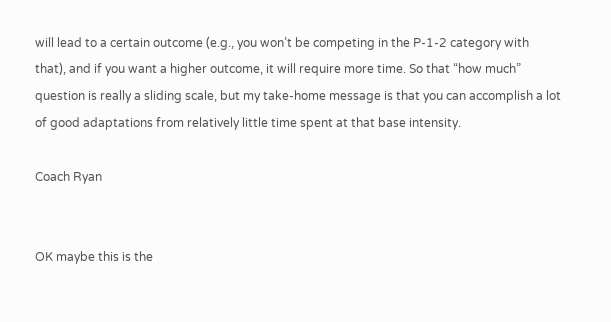will lead to a certain outcome (e.g., you won’t be competing in the P-1-2 category with that), and if you want a higher outcome, it will require more time. So that “how much” question is really a sliding scale, but my take-home message is that you can accomplish a lot of good adaptations from relatively little time spent at that base intensity.

Coach Ryan


OK maybe this is the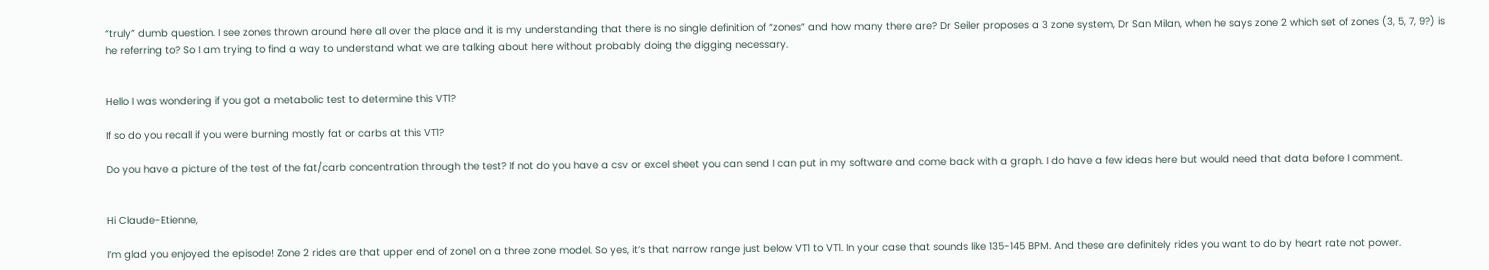“truly” dumb question. I see zones thrown around here all over the place and it is my understanding that there is no single definition of “zones” and how many there are? Dr Seiler proposes a 3 zone system, Dr San Milan, when he says zone 2 which set of zones (3, 5, 7, 9?) is he referring to? So I am trying to find a way to understand what we are talking about here without probably doing the digging necessary.


Hello I was wondering if you got a metabolic test to determine this VT1?

If so do you recall if you were burning mostly fat or carbs at this VT1?

Do you have a picture of the test of the fat/carb concentration through the test? If not do you have a csv or excel sheet you can send I can put in my software and come back with a graph. I do have a few ideas here but would need that data before I comment.


Hi Claude-Etienne,

I’m glad you enjoyed the episode! Zone 2 rides are that upper end of zone1 on a three zone model. So yes, it’s that narrow range just below VT1 to VT1. In your case that sounds like 135-145 BPM. And these are definitely rides you want to do by heart rate not power.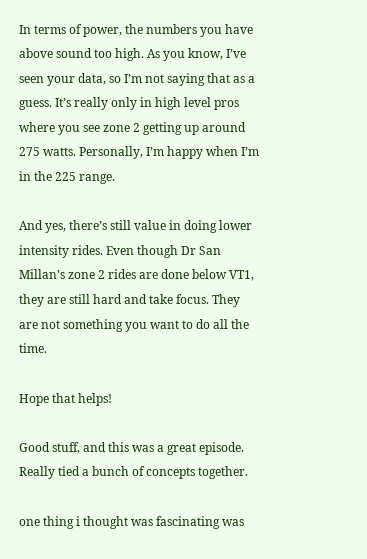In terms of power, the numbers you have above sound too high. As you know, I’ve seen your data, so I’m not saying that as a guess. It’s really only in high level pros where you see zone 2 getting up around 275 watts. Personally, I’m happy when I’m in the 225 range.

And yes, there’s still value in doing lower intensity rides. Even though Dr San Millan’s zone 2 rides are done below VT1, they are still hard and take focus. They are not something you want to do all the time.

Hope that helps!

Good stuff, and this was a great episode. Really tied a bunch of concepts together.

one thing i thought was fascinating was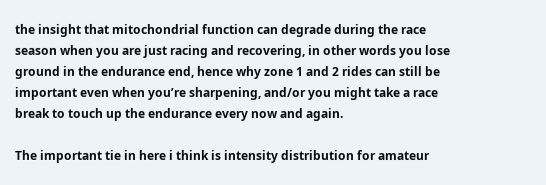the insight that mitochondrial function can degrade during the race season when you are just racing and recovering, in other words you lose ground in the endurance end, hence why zone 1 and 2 rides can still be important even when you’re sharpening, and/or you might take a race break to touch up the endurance every now and again.

The important tie in here i think is intensity distribution for amateur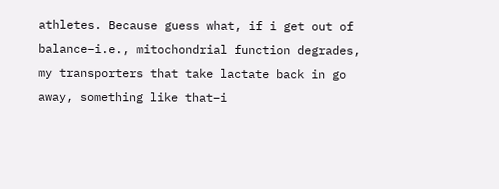athletes. Because guess what, if i get out of balance–i.e., mitochondrial function degrades, my transporters that take lactate back in go away, something like that–i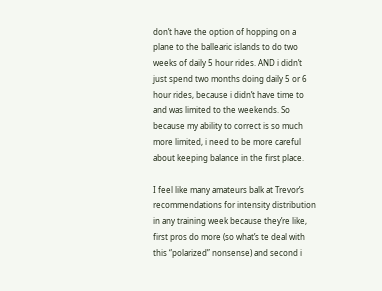don’t have the option of hopping on a plane to the ballearic islands to do two weeks of daily 5 hour rides. AND i didn’t just spend two months doing daily 5 or 6 hour rides, because i didn’t have time to and was limited to the weekends. So because my ability to correct is so much more limited, i need to be more careful about keeping balance in the first place.

I feel like many amateurs balk at Trevor’s recommendations for intensity distribution in any training week because they’re like, first pros do more (so what’s te deal with this “polarized” nonsense) and second i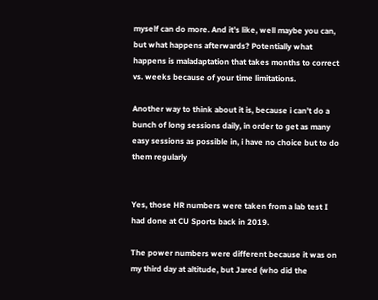myself can do more. And it’s like, well maybe you can, but what happens afterwards? Potentially what happens is maladaptation that takes months to correct vs. weeks because of your time limitations.

Another way to think about it is, because i can’t do a bunch of long sessions daily, in order to get as many easy sessions as possible in, i have no choice but to do them regularly


Yes, those HR numbers were taken from a lab test I had done at CU Sports back in 2019.

The power numbers were different because it was on my third day at altitude, but Jared (who did the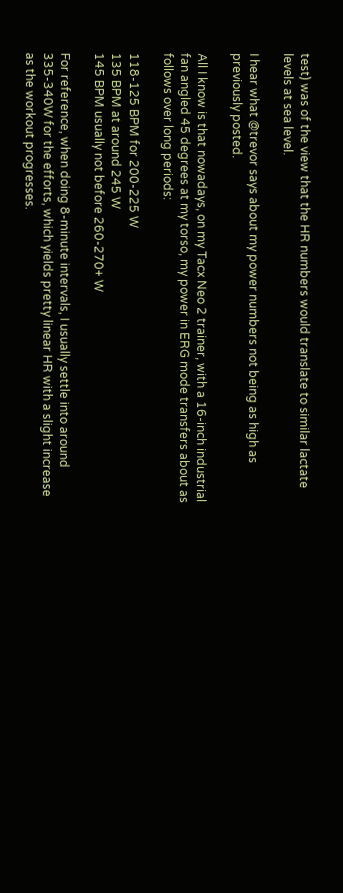test) was of the view that the HR numbers would translate to similar lactate levels at sea level.

I hear what @trevor says about my power numbers not being as high as previously posted.

All I know is that nowadays, on my Tacx Neo 2 trainer, with a 16-inch industrial fan angled 45 degrees at my torso, my power in ERG mode transfers about as follows over long periods:

118-125 BPM for 200-225 W
135 BPM at around 245 W
145 BPM usually not before 260-270+ W

For reference, when doing 8-minute intervals, I usually settle into around 335-340W for the efforts, which yields pretty linear HR with a slight increase as the workout progresses.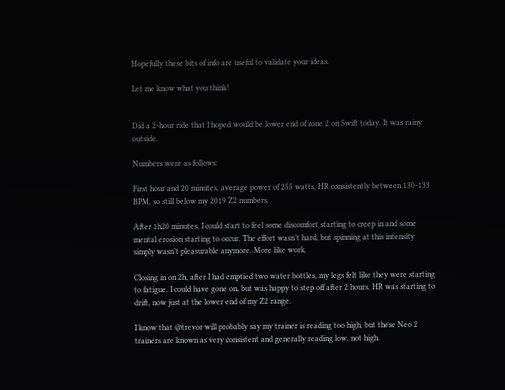Hopefully these bits of info are useful to validate your ideas.

Let me know what you think!


Did a 2-hour ride that I hoped would be lower end of zone 2 on Swift today. It was rainy outside.

Numbers were as follows:

First hour and 20 minutes, average power of 255 watts, HR consistently between 130-133 BPM, so still below my 2019 Z2 numbers.

After 1h20 minutes, I could start to feel some discomfort starting to creep in and some mental erosion starting to occur. The effort wasn’t hard, but spinning at this intensity simply wasn’t pleasurable anymore. More like work.

Closing in on 2h, after I had emptied two water bottles, my legs felt like they were starting to fatigue. I could have gone on, but was happy to step off after 2 hours. HR was starting to drift, now just at the lower end of my Z2 range.

I know that @trevor will probably say my trainer is reading too high, but these Neo 2 trainers are known as very consistent and generally reading low, not high.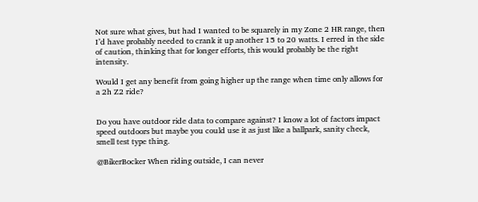Not sure what gives, but had I wanted to be squarely in my Zone 2 HR range, then I’d have probably needed to crank it up another 15 to 20 watts. I erred in the side of caution, thinking that for longer efforts, this would probably be the right intensity.

Would I get any benefit from going higher up the range when time only allows for a 2h Z2 ride?


Do you have outdoor ride data to compare against? I know a lot of factors impact speed outdoors but maybe you could use it as just like a ballpark, sanity check, smell test type thing.

@BikerBocker When riding outside, I can never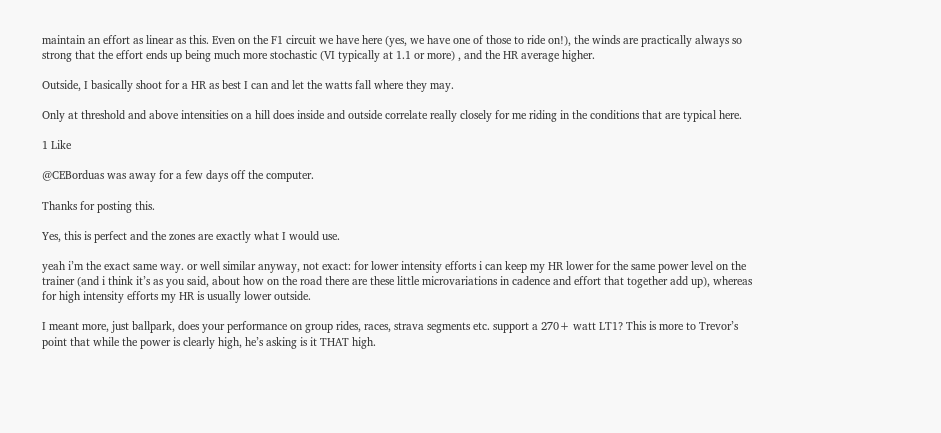maintain an effort as linear as this. Even on the F1 circuit we have here (yes, we have one of those to ride on!), the winds are practically always so strong that the effort ends up being much more stochastic (VI typically at 1.1 or more) , and the HR average higher.

Outside, I basically shoot for a HR as best I can and let the watts fall where they may.

Only at threshold and above intensities on a hill does inside and outside correlate really closely for me riding in the conditions that are typical here.

1 Like

@CEBorduas was away for a few days off the computer.

Thanks for posting this.

Yes, this is perfect and the zones are exactly what I would use.

yeah i’m the exact same way. or well similar anyway, not exact: for lower intensity efforts i can keep my HR lower for the same power level on the trainer (and i think it’s as you said, about how on the road there are these little microvariations in cadence and effort that together add up), whereas for high intensity efforts my HR is usually lower outside.

I meant more, just ballpark, does your performance on group rides, races, strava segments etc. support a 270+ watt LT1? This is more to Trevor’s point that while the power is clearly high, he’s asking is it THAT high.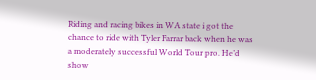Riding and racing bikes in WA state i got the chance to ride with Tyler Farrar back when he was a moderately successful World Tour pro. He’d show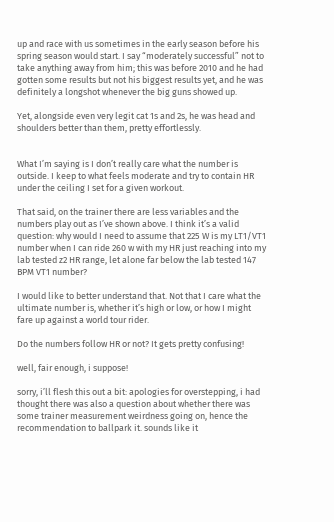up and race with us sometimes in the early season before his spring season would start. I say “moderately successful” not to take anything away from him; this was before 2010 and he had gotten some results but not his biggest results yet, and he was definitely a longshot whenever the big guns showed up.

Yet, alongside even very legit cat 1s and 2s, he was head and shoulders better than them, pretty effortlessly.


What I’m saying is I don’t really care what the number is outside. I keep to what feels moderate and try to contain HR under the ceiling I set for a given workout.

That said, on the trainer there are less variables and the numbers play out as I’ve shown above. I think it’s a valid question: why would I need to assume that 225 W is my LT1/VT1 number when I can ride 260 w with my HR just reaching into my lab tested z2 HR range, let alone far below the lab tested 147 BPM VT1 number?

I would like to better understand that. Not that I care what the ultimate number is, whether it’s high or low, or how I might fare up against a world tour rider.

Do the numbers follow HR or not? It gets pretty confusing!

well, fair enough, i suppose!

sorry, i’ll flesh this out a bit: apologies for overstepping, i had thought there was also a question about whether there was some trainer measurement weirdness going on, hence the recommendation to ballpark it. sounds like it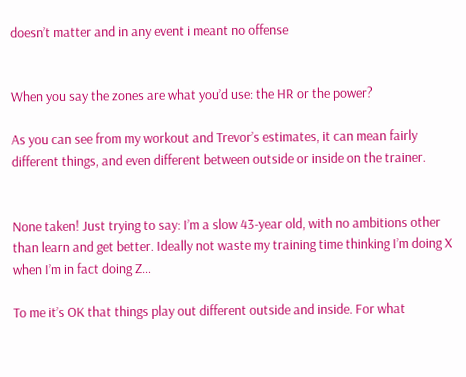doesn’t matter and in any event i meant no offense


When you say the zones are what you’d use: the HR or the power?

As you can see from my workout and Trevor’s estimates, it can mean fairly different things, and even different between outside or inside on the trainer.


None taken! Just trying to say: I’m a slow 43-year old, with no ambitions other than learn and get better. Ideally not waste my training time thinking I’m doing X when I’m in fact doing Z…

To me it’s OK that things play out different outside and inside. For what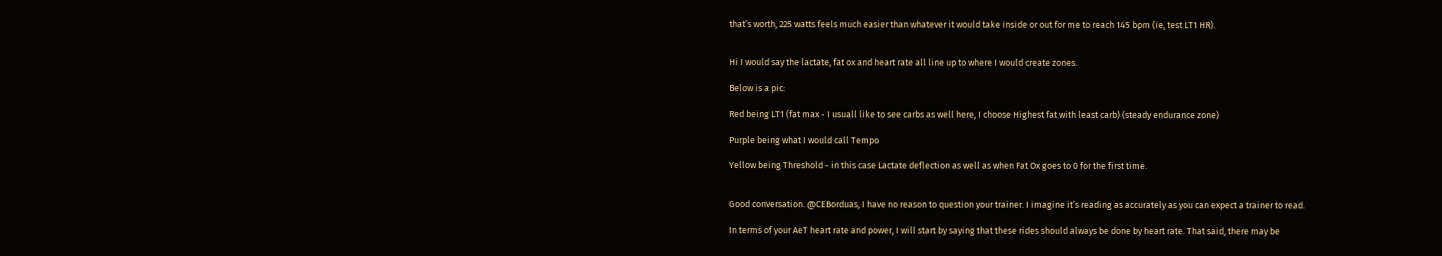that’s worth, 225 watts feels much easier than whatever it would take inside or out for me to reach 145 bpm (ie, test LT1 HR).


Hi I would say the lactate, fat ox and heart rate all line up to where I would create zones.

Below is a pic:

Red being LT1 (fat max - I usuall like to see carbs as well here, I choose Highest fat with least carb) (steady endurance zone)

Purple being what I would call Tempo

Yellow being Threshold - in this case Lactate deflection as well as when Fat Ox goes to 0 for the first time.


Good conversation. @CEBorduas, I have no reason to question your trainer. I imagine it’s reading as accurately as you can expect a trainer to read.

In terms of your AeT heart rate and power, I will start by saying that these rides should always be done by heart rate. That said, there may be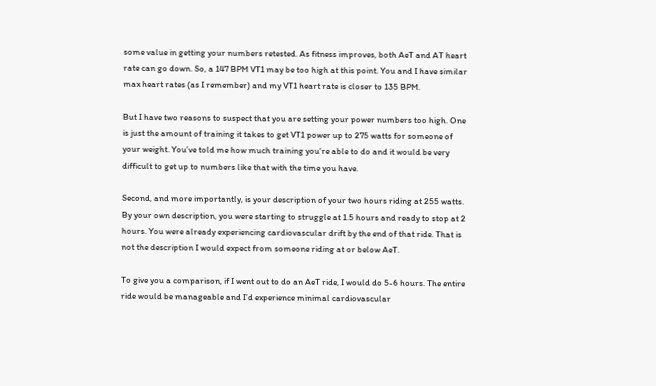some value in getting your numbers retested. As fitness improves, both AeT and AT heart rate can go down. So, a 147 BPM VT1 may be too high at this point. You and I have similar max heart rates (as I remember) and my VT1 heart rate is closer to 135 BPM.

But I have two reasons to suspect that you are setting your power numbers too high. One is just the amount of training it takes to get VT1 power up to 275 watts for someone of your weight. You’ve told me how much training you’re able to do and it would be very difficult to get up to numbers like that with the time you have.

Second, and more importantly, is your description of your two hours riding at 255 watts. By your own description, you were starting to struggle at 1.5 hours and ready to stop at 2 hours. You were already experiencing cardiovascular drift by the end of that ride. That is not the description I would expect from someone riding at or below AeT.

To give you a comparison, if I went out to do an AeT ride, I would do 5-6 hours. The entire ride would be manageable and I’d experience minimal cardiovascular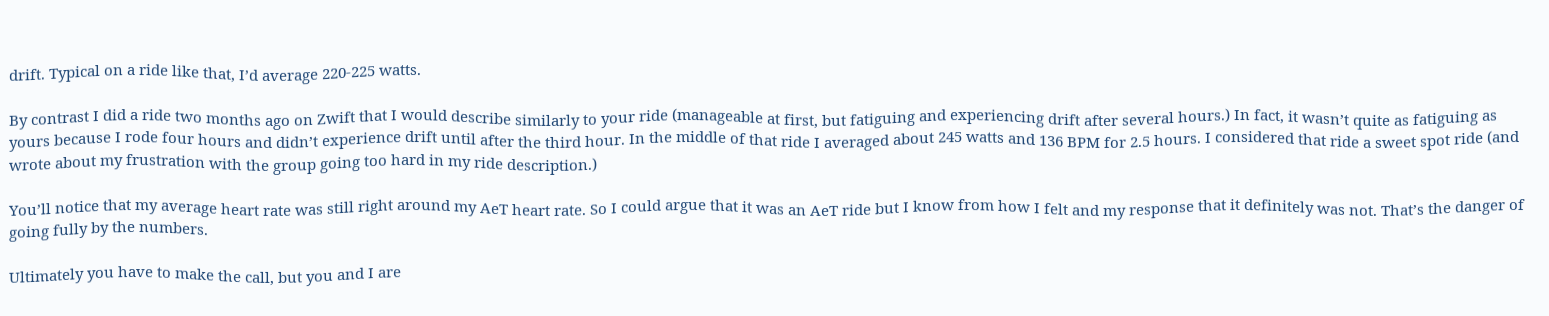drift. Typical on a ride like that, I’d average 220-225 watts.

By contrast I did a ride two months ago on Zwift that I would describe similarly to your ride (manageable at first, but fatiguing and experiencing drift after several hours.) In fact, it wasn’t quite as fatiguing as yours because I rode four hours and didn’t experience drift until after the third hour. In the middle of that ride I averaged about 245 watts and 136 BPM for 2.5 hours. I considered that ride a sweet spot ride (and wrote about my frustration with the group going too hard in my ride description.)

You’ll notice that my average heart rate was still right around my AeT heart rate. So I could argue that it was an AeT ride but I know from how I felt and my response that it definitely was not. That’s the danger of going fully by the numbers.

Ultimately you have to make the call, but you and I are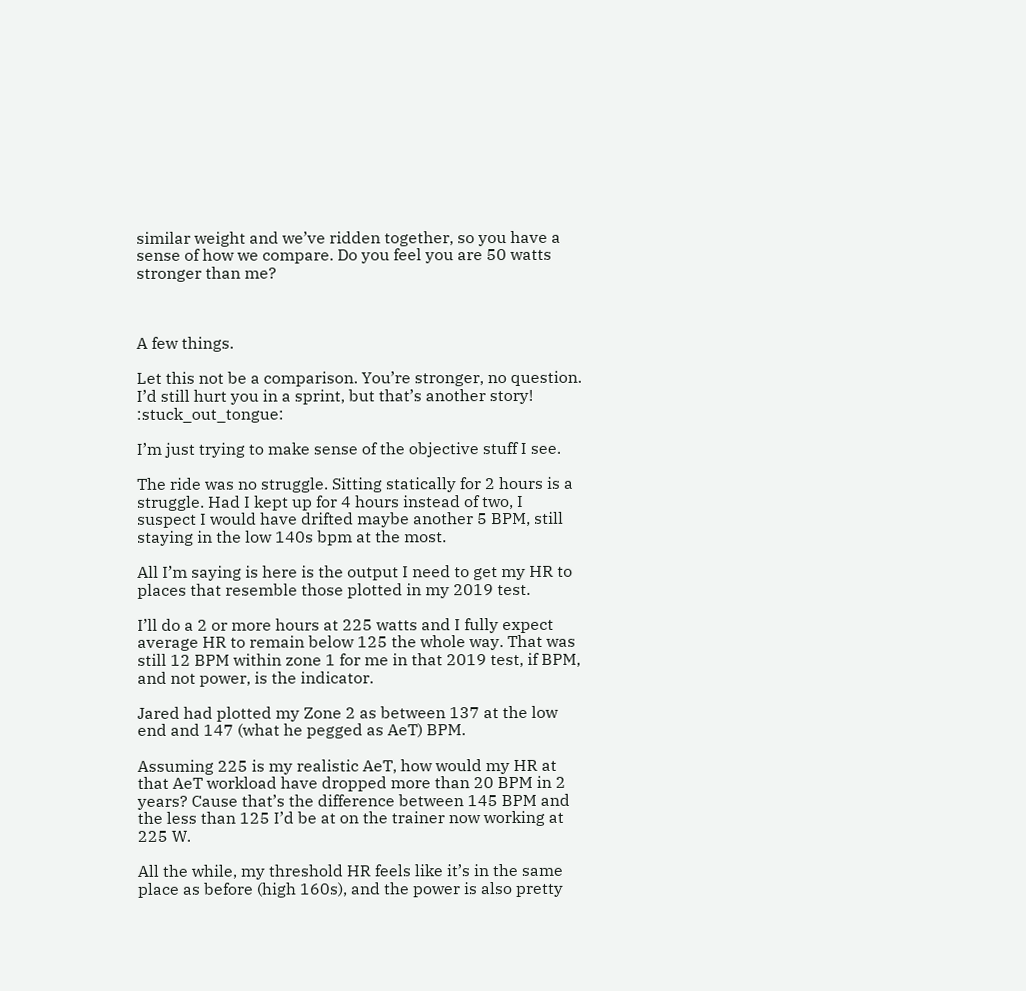similar weight and we’ve ridden together, so you have a sense of how we compare. Do you feel you are 50 watts stronger than me?



A few things.

Let this not be a comparison. You’re stronger, no question. I’d still hurt you in a sprint, but that’s another story! :stuck_out_tongue:

I’m just trying to make sense of the objective stuff I see.

The ride was no struggle. Sitting statically for 2 hours is a struggle. Had I kept up for 4 hours instead of two, I suspect I would have drifted maybe another 5 BPM, still staying in the low 140s bpm at the most.

All I’m saying is here is the output I need to get my HR to places that resemble those plotted in my 2019 test.

I’ll do a 2 or more hours at 225 watts and I fully expect average HR to remain below 125 the whole way. That was still 12 BPM within zone 1 for me in that 2019 test, if BPM, and not power, is the indicator.

Jared had plotted my Zone 2 as between 137 at the low end and 147 (what he pegged as AeT) BPM.

Assuming 225 is my realistic AeT, how would my HR at that AeT workload have dropped more than 20 BPM in 2 years? Cause that’s the difference between 145 BPM and the less than 125 I’d be at on the trainer now working at 225 W.

All the while, my threshold HR feels like it’s in the same place as before (high 160s), and the power is also pretty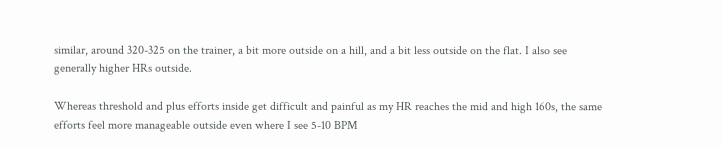similar, around 320-325 on the trainer, a bit more outside on a hill, and a bit less outside on the flat. I also see generally higher HRs outside.

Whereas threshold and plus efforts inside get difficult and painful as my HR reaches the mid and high 160s, the same efforts feel more manageable outside even where I see 5-10 BPM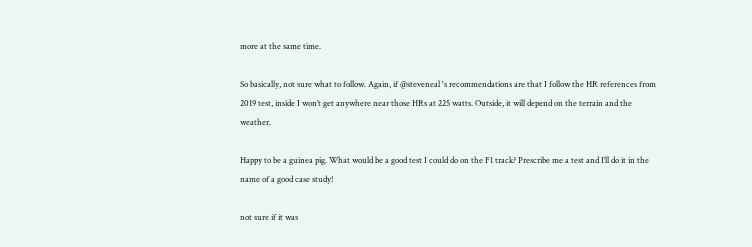more at the same time.

So basically, not sure what to follow. Again, if @steveneal 's recommendations are that I follow the HR references from 2019 test, inside I won’t get anywhere near those HRs at 225 watts. Outside, it will depend on the terrain and the weather.

Happy to be a guinea pig. What would be a good test I could do on the F1 track? Prescribe me a test and I’ll do it in the name of a good case study!

not sure if it was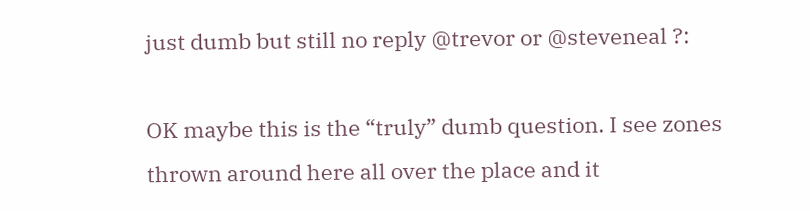just dumb but still no reply @trevor or @steveneal ?:

OK maybe this is the “truly” dumb question. I see zones thrown around here all over the place and it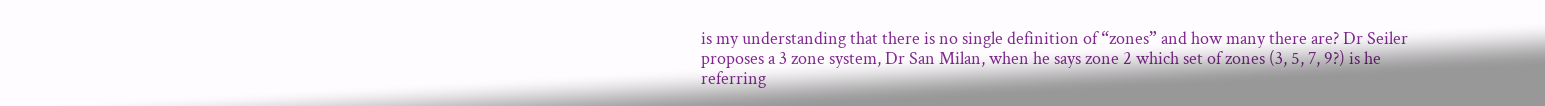is my understanding that there is no single definition of “zones” and how many there are? Dr Seiler proposes a 3 zone system, Dr San Milan, when he says zone 2 which set of zones (3, 5, 7, 9?) is he referring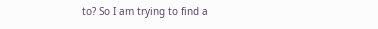to? So I am trying to find a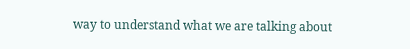way to understand what we are talking about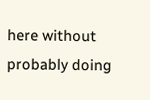here without probably doing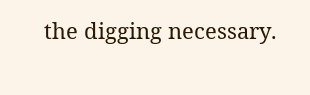the digging necessary.